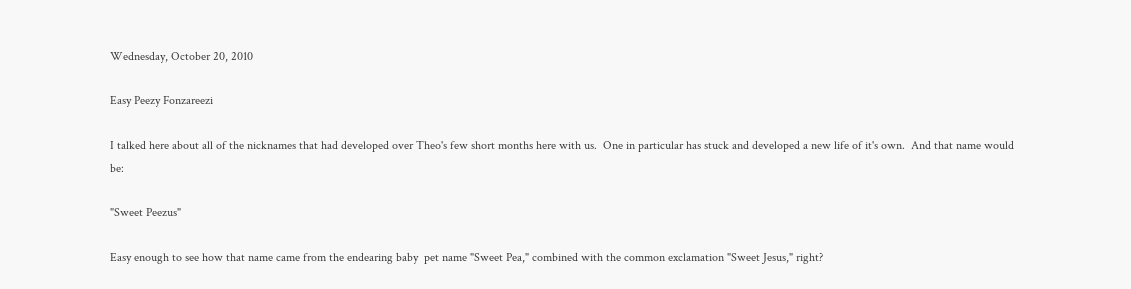Wednesday, October 20, 2010

Easy Peezy Fonzareezi

I talked here about all of the nicknames that had developed over Theo's few short months here with us.  One in particular has stuck and developed a new life of it's own.  And that name would be:

"Sweet Peezus"

Easy enough to see how that name came from the endearing baby  pet name "Sweet Pea," combined with the common exclamation "Sweet Jesus," right?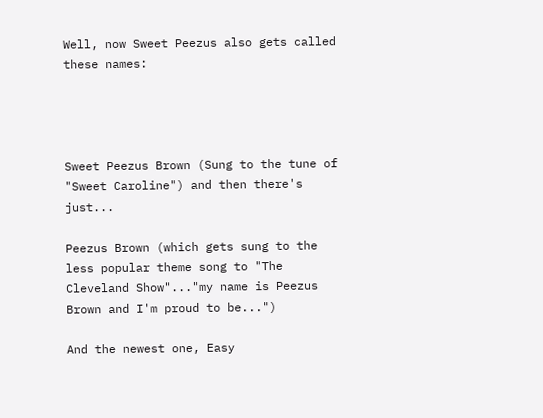Well, now Sweet Peezus also gets called these names:




Sweet Peezus Brown (Sung to the tune of "Sweet Caroline") and then there's just...

Peezus Brown (which gets sung to the less popular theme song to "The Cleveland Show"..."my name is Peezus Brown and I'm proud to be...")

And the newest one, Easy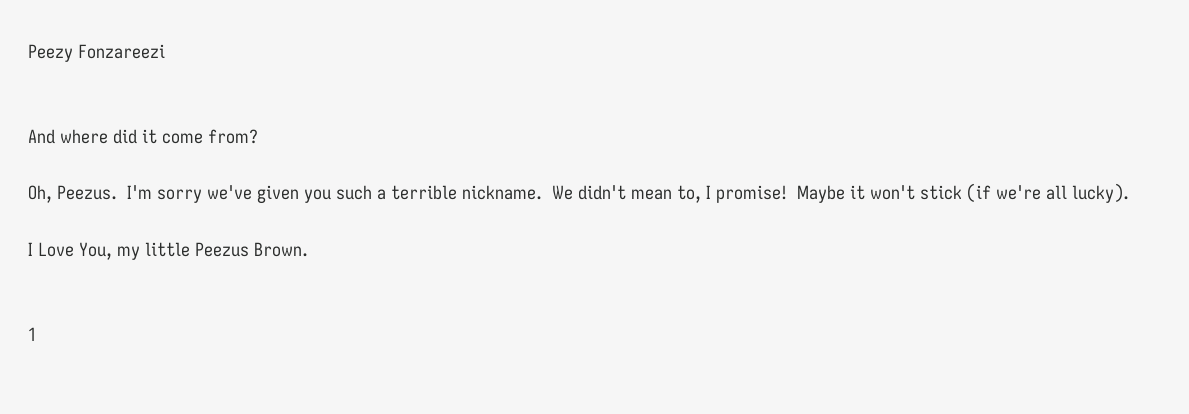Peezy Fonzareezi


And where did it come from?

Oh, Peezus.  I'm sorry we've given you such a terrible nickname.  We didn't mean to, I promise!  Maybe it won't stick (if we're all lucky).

I Love You, my little Peezus Brown.


1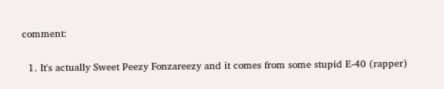comment:

  1. It's actually Sweet Peezy Fonzareezy and it comes from some stupid E-40 (rapper)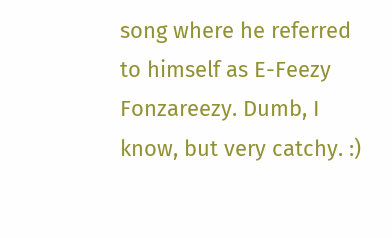song where he referred to himself as E-Feezy Fonzareezy. Dumb, I know, but very catchy. :)